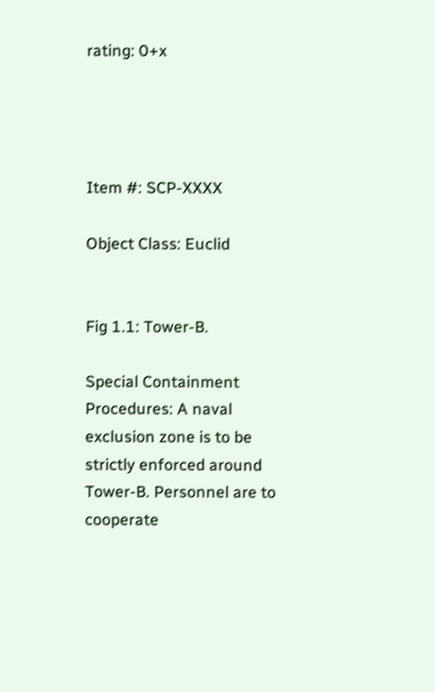rating: 0+x




Item #: SCP-XXXX

Object Class: Euclid


Fig 1.1: Tower-B.

Special Containment Procedures: A naval exclusion zone is to be strictly enforced around Tower-B. Personnel are to cooperate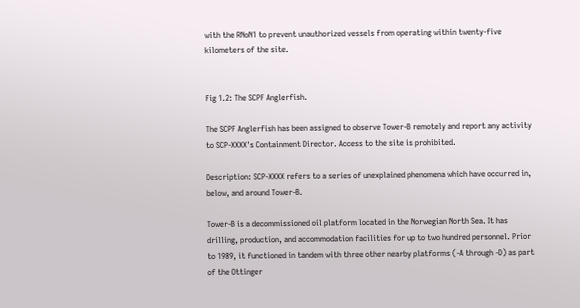with the RNoN1 to prevent unauthorized vessels from operating within twenty-five kilometers of the site.


Fig 1.2: The SCPF Anglerfish.

The SCPF Anglerfish has been assigned to observe Tower-B remotely and report any activity to SCP-XXXX's Containment Director. Access to the site is prohibited.

Description: SCP-XXXX refers to a series of unexplained phenomena which have occurred in, below, and around Tower-B.

Tower-B is a decommissioned oil platform located in the Norwegian North Sea. It has drilling, production, and accommodation facilities for up to two hundred personnel. Prior to 1989, it functioned in tandem with three other nearby platforms (-A through -D) as part of the Ottinger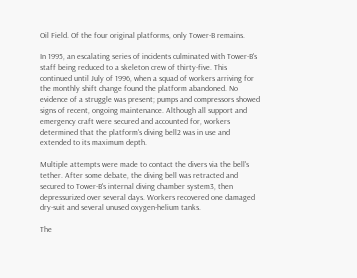Oil Field. Of the four original platforms, only Tower-B remains.

In 1995, an escalating series of incidents culminated with Tower-B's staff being reduced to a skeleton crew of thirty-five. This continued until July of 1996, when a squad of workers arriving for the monthly shift change found the platform abandoned. No evidence of a struggle was present; pumps and compressors showed signs of recent, ongoing maintenance. Although all support and emergency craft were secured and accounted for, workers determined that the platform's diving bell2 was in use and extended to its maximum depth.

Multiple attempts were made to contact the divers via the bell's tether. After some debate, the diving bell was retracted and secured to Tower-B's internal diving chamber system3, then depressurized over several days. Workers recovered one damaged dry-suit and several unused oxygen-helium tanks.

The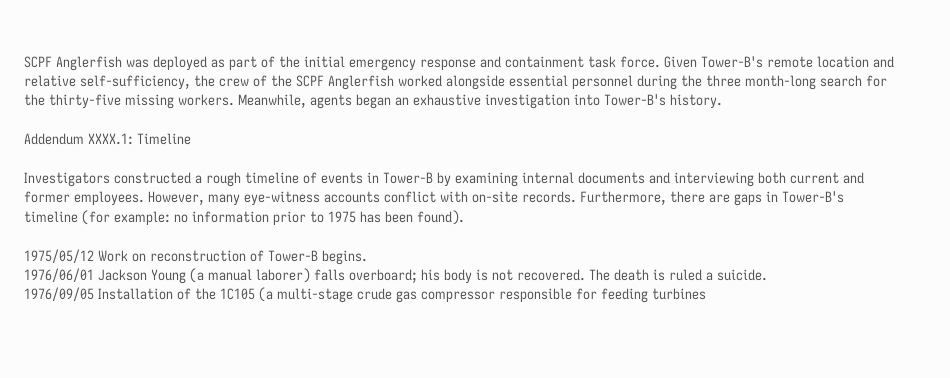SCPF Anglerfish was deployed as part of the initial emergency response and containment task force. Given Tower-B's remote location and relative self-sufficiency, the crew of the SCPF Anglerfish worked alongside essential personnel during the three month-long search for the thirty-five missing workers. Meanwhile, agents began an exhaustive investigation into Tower-B's history.

Addendum XXXX.1: Timeline

Investigators constructed a rough timeline of events in Tower-B by examining internal documents and interviewing both current and former employees. However, many eye-witness accounts conflict with on-site records. Furthermore, there are gaps in Tower-B's timeline (for example: no information prior to 1975 has been found).

1975/05/12 Work on reconstruction of Tower-B begins.
1976/06/01 Jackson Young (a manual laborer) falls overboard; his body is not recovered. The death is ruled a suicide.
1976/09/05 Installation of the 1C105 (a multi-stage crude gas compressor responsible for feeding turbines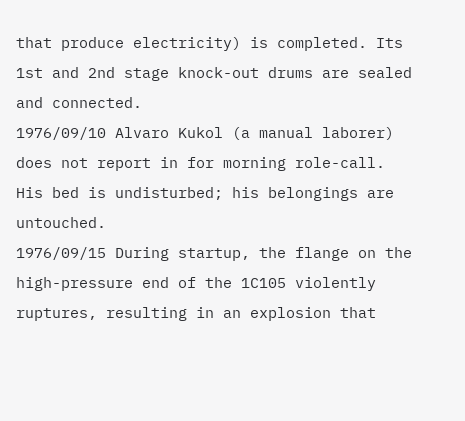that produce electricity) is completed. Its 1st and 2nd stage knock-out drums are sealed and connected.
1976/09/10 Alvaro Kukol (a manual laborer) does not report in for morning role-call. His bed is undisturbed; his belongings are untouched.
1976/09/15 During startup, the flange on the high-pressure end of the 1C105 violently ruptures, resulting in an explosion that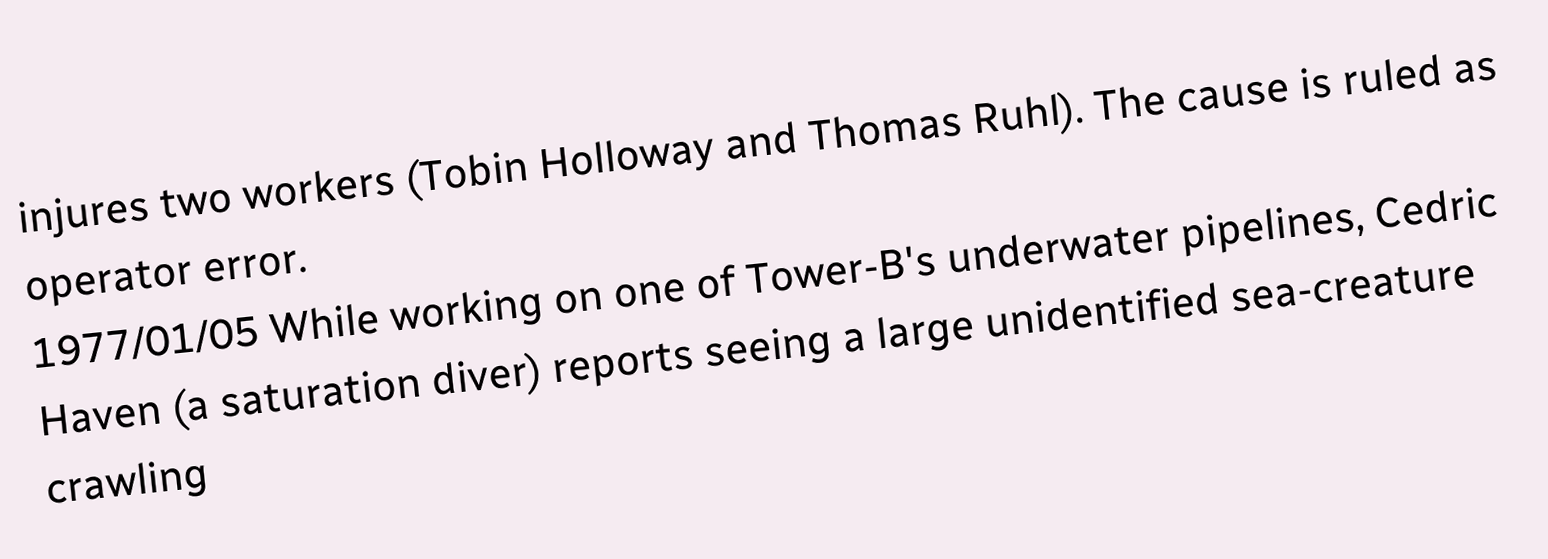injures two workers (Tobin Holloway and Thomas Ruhl). The cause is ruled as operator error.
1977/01/05 While working on one of Tower-B's underwater pipelines, Cedric Haven (a saturation diver) reports seeing a large unidentified sea-creature crawling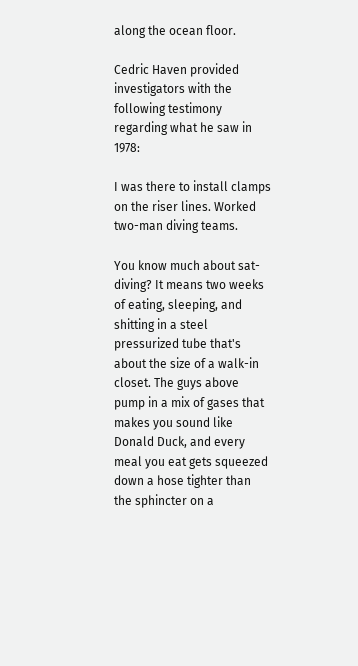along the ocean floor.

Cedric Haven provided investigators with the following testimony regarding what he saw in 1978:

I was there to install clamps on the riser lines. Worked two-man diving teams.

You know much about sat-diving? It means two weeks of eating, sleeping, and shitting in a steel pressurized tube that's about the size of a walk-in closet. The guys above pump in a mix of gases that makes you sound like Donald Duck, and every meal you eat gets squeezed down a hose tighter than the sphincter on a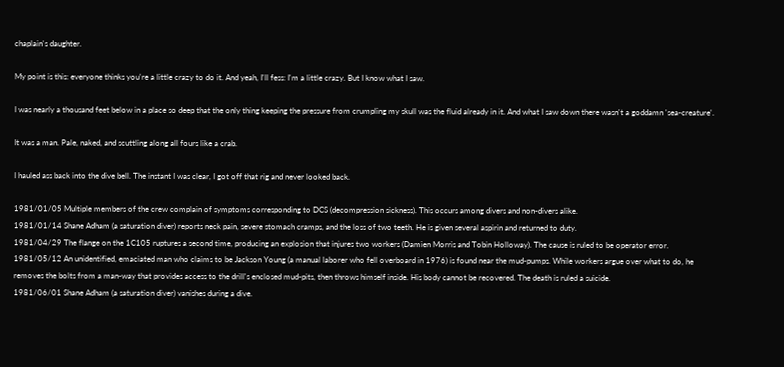chaplain's daughter.

My point is this: everyone thinks you're a little crazy to do it. And yeah, I'll fess: I'm a little crazy. But I know what I saw.

I was nearly a thousand feet below in a place so deep that the only thing keeping the pressure from crumpling my skull was the fluid already in it. And what I saw down there wasn't a goddamn 'sea-creature'.

It was a man. Pale, naked, and scuttling along all fours like a crab.

I hauled ass back into the dive bell. The instant I was clear, I got off that rig and never looked back.

1981/01/05 Multiple members of the crew complain of symptoms corresponding to DCS (decompression sickness). This occurs among divers and non-divers alike.
1981/01/14 Shane Adham (a saturation diver) reports neck pain, severe stomach cramps, and the loss of two teeth. He is given several aspirin and returned to duty.
1981/04/29 The flange on the 1C105 ruptures a second time, producing an explosion that injures two workers (Damien Morris and Tobin Holloway). The cause is ruled to be operator error.
1981/05/12 An unidentified, emaciated man who claims to be Jackson Young (a manual laborer who fell overboard in 1976) is found near the mud-pumps. While workers argue over what to do, he removes the bolts from a man-way that provides access to the drill's enclosed mud-pits, then throws himself inside. His body cannot be recovered. The death is ruled a suicide.
1981/06/01 Shane Adham (a saturation diver) vanishes during a dive.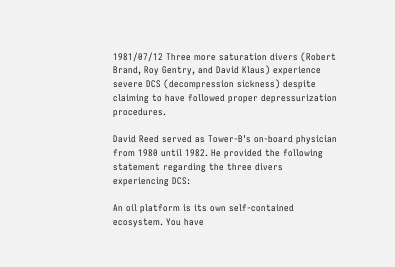1981/07/12 Three more saturation divers (Robert Brand, Roy Gentry, and David Klaus) experience severe DCS (decompression sickness) despite claiming to have followed proper depressurization procedures.

David Reed served as Tower-B's on-board physician from 1980 until 1982. He provided the following statement regarding the three divers experiencing DCS:

An oil platform is its own self-contained ecosystem. You have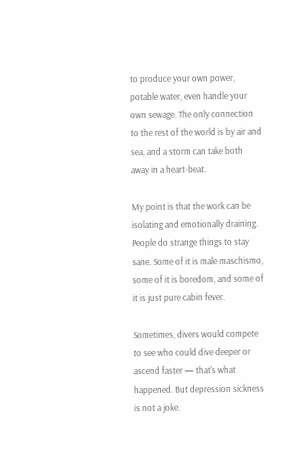to produce your own power, potable water, even handle your own sewage. The only connection to the rest of the world is by air and sea, and a storm can take both away in a heart-beat.

My point is that the work can be isolating and emotionally draining. People do strange things to stay sane. Some of it is male maschismo, some of it is boredom, and some of it is just pure cabin fever.

Sometimes, divers would compete to see who could dive deeper or ascend faster — that's what happened. But depression sickness is not a joke.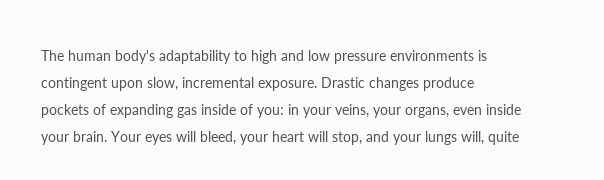The human body's adaptability to high and low pressure environments is contingent upon slow, incremental exposure. Drastic changes produce pockets of expanding gas inside of you: in your veins, your organs, even inside your brain. Your eyes will bleed, your heart will stop, and your lungs will, quite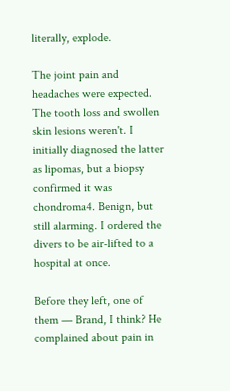literally, explode.

The joint pain and headaches were expected. The tooth loss and swollen skin lesions weren't. I initially diagnosed the latter as lipomas, but a biopsy confirmed it was chondroma4. Benign, but still alarming. I ordered the divers to be air-lifted to a hospital at once.

Before they left, one of them — Brand, I think? He complained about pain in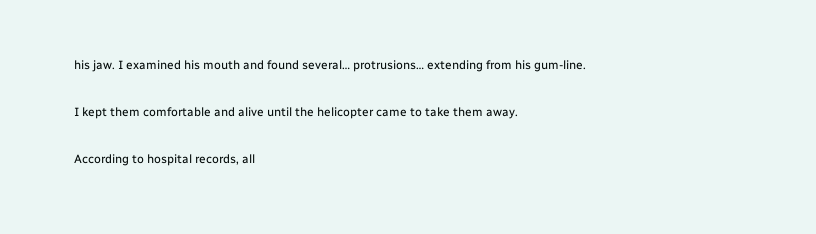his jaw. I examined his mouth and found several… protrusions… extending from his gum-line.

I kept them comfortable and alive until the helicopter came to take them away.

According to hospital records, all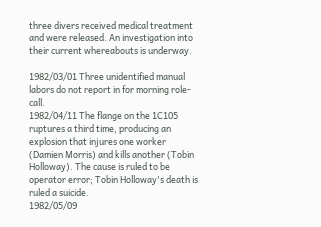three divers received medical treatment and were released. An investigation into their current whereabouts is underway.

1982/03/01 Three unidentified manual labors do not report in for morning role-call.
1982/04/11 The flange on the 1C105 ruptures a third time, producing an explosion that injures one worker (Damien Morris) and kills another (Tobin Holloway). The cause is ruled to be operator error; Tobin Holloway's death is ruled a suicide.
1982/05/09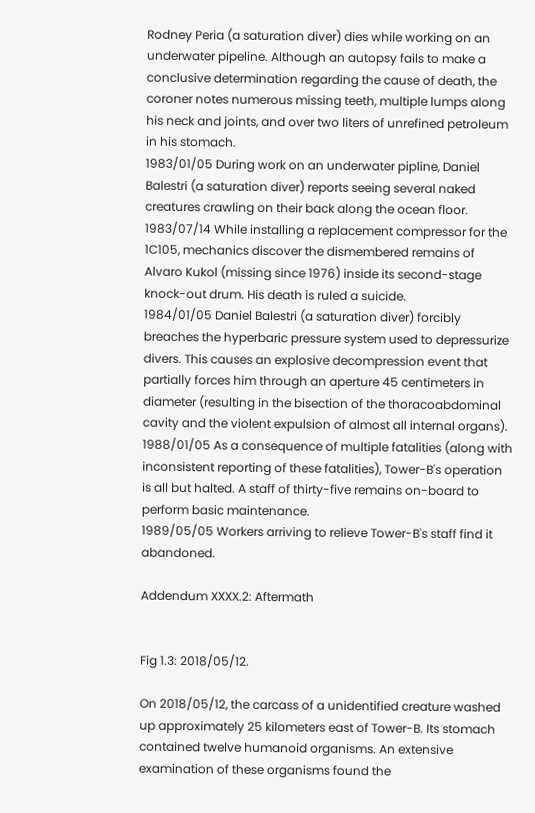Rodney Peria (a saturation diver) dies while working on an underwater pipeline. Although an autopsy fails to make a conclusive determination regarding the cause of death, the coroner notes numerous missing teeth, multiple lumps along his neck and joints, and over two liters of unrefined petroleum in his stomach.
1983/01/05 During work on an underwater pipline, Daniel Balestri (a saturation diver) reports seeing several naked creatures crawling on their back along the ocean floor.
1983/07/14 While installing a replacement compressor for the 1C105, mechanics discover the dismembered remains of Alvaro Kukol (missing since 1976) inside its second-stage knock-out drum. His death is ruled a suicide.
1984/01/05 Daniel Balestri (a saturation diver) forcibly breaches the hyperbaric pressure system used to depressurize divers. This causes an explosive decompression event that partially forces him through an aperture 45 centimeters in diameter (resulting in the bisection of the thoracoabdominal cavity and the violent expulsion of almost all internal organs).
1988/01/05 As a consequence of multiple fatalities (along with inconsistent reporting of these fatalities), Tower-B's operation is all but halted. A staff of thirty-five remains on-board to perform basic maintenance.
1989/05/05 Workers arriving to relieve Tower-B's staff find it abandoned.

Addendum XXXX.2: Aftermath


Fig 1.3: 2018/05/12.

On 2018/05/12, the carcass of a unidentified creature washed up approximately 25 kilometers east of Tower-B. Its stomach contained twelve humanoid organisms. An extensive examination of these organisms found the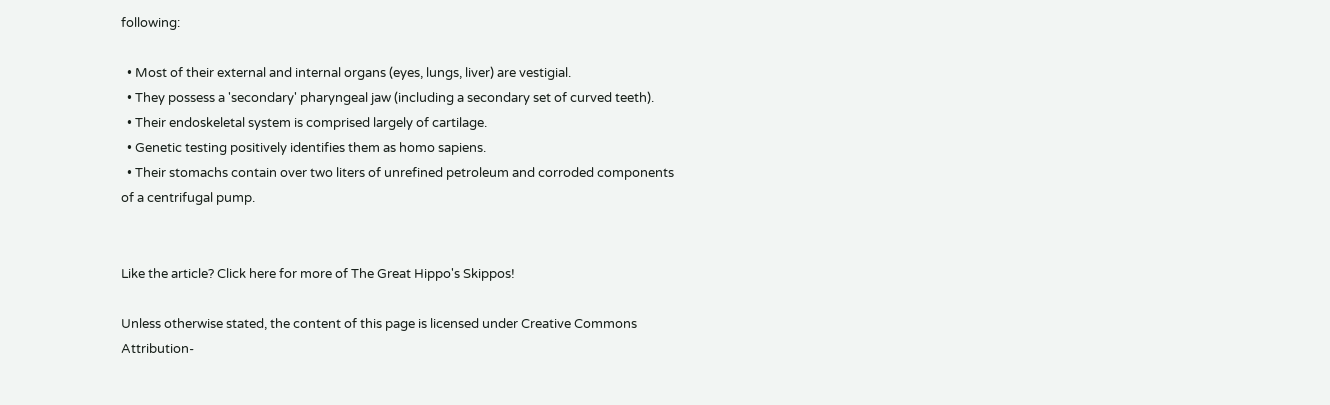following:

  • Most of their external and internal organs (eyes, lungs, liver) are vestigial.
  • They possess a 'secondary' pharyngeal jaw (including a secondary set of curved teeth).
  • Their endoskeletal system is comprised largely of cartilage.
  • Genetic testing positively identifies them as homo sapiens.
  • Their stomachs contain over two liters of unrefined petroleum and corroded components of a centrifugal pump.


Like the article? Click here for more of The Great Hippo's Skippos!

Unless otherwise stated, the content of this page is licensed under Creative Commons Attribution-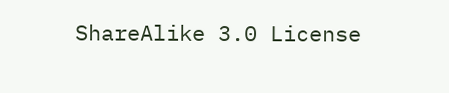ShareAlike 3.0 License